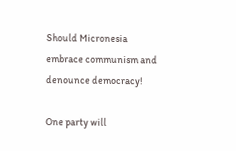Should Micronesia embrace communism and denounce democracy!

One party will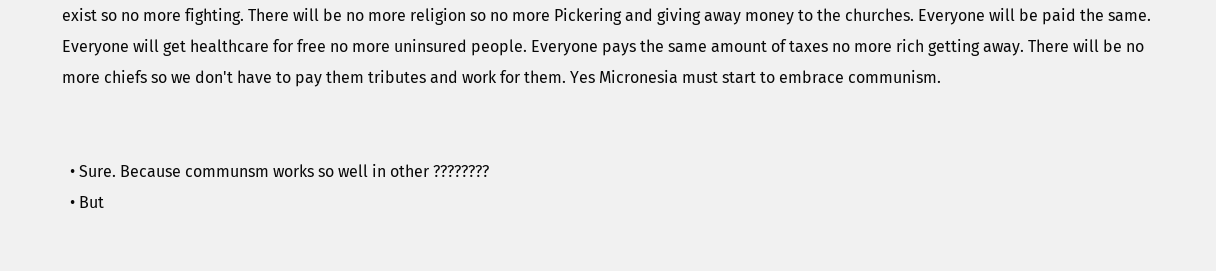exist so no more fighting. There will be no more religion so no more Pickering and giving away money to the churches. Everyone will be paid the same. Everyone will get healthcare for free no more uninsured people. Everyone pays the same amount of taxes no more rich getting away. There will be no more chiefs so we don't have to pay them tributes and work for them. Yes Micronesia must start to embrace communism.


  • Sure. Because communsm works so well in other ????????
  • But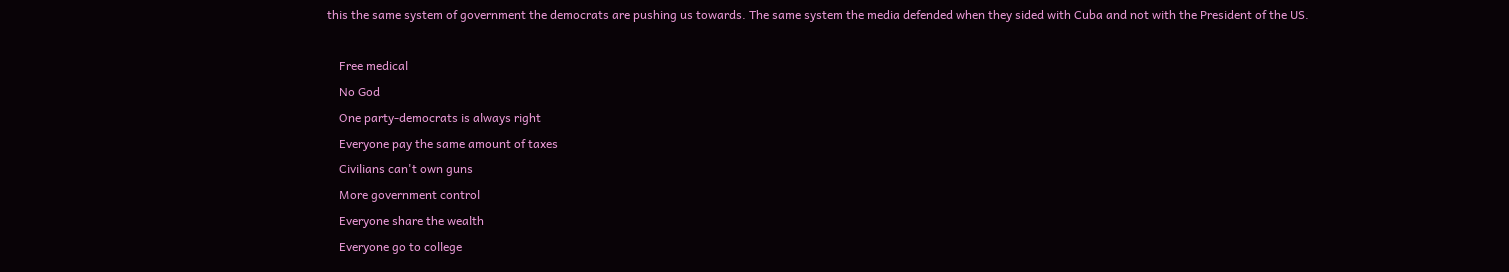this the same system of government the democrats are pushing us towards. The same system the media defended when they sided with Cuba and not with the President of the US.

    Free medical
    No God
    One party-democrats is always right
    Everyone pay the same amount of taxes
    Civilians can't own guns
    More government control
    Everyone share the wealth
    Everyone go to college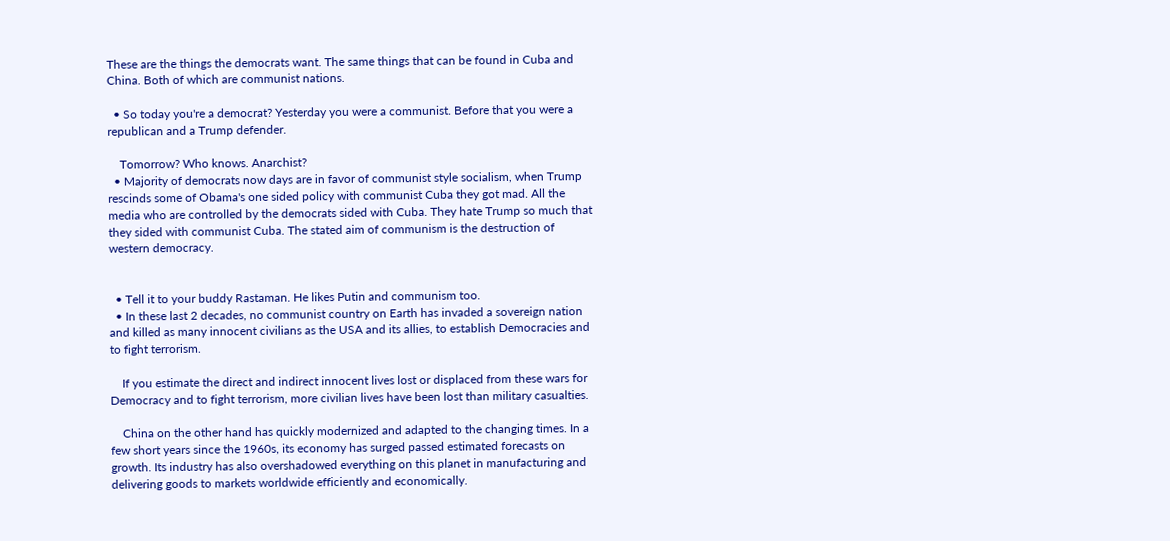These are the things the democrats want. The same things that can be found in Cuba and China. Both of which are communist nations.

  • So today you're a democrat? Yesterday you were a communist. Before that you were a republican and a Trump defender.

    Tomorrow? Who knows. Anarchist?
  • Majority of democrats now days are in favor of communist style socialism, when Trump rescinds some of Obama's one sided policy with communist Cuba they got mad. All the media who are controlled by the democrats sided with Cuba. They hate Trump so much that they sided with communist Cuba. The stated aim of communism is the destruction of western democracy.


  • Tell it to your buddy Rastaman. He likes Putin and communism too.
  • In these last 2 decades, no communist country on Earth has invaded a sovereign nation and killed as many innocent civilians as the USA and its allies, to establish Democracies and to fight terrorism.

    If you estimate the direct and indirect innocent lives lost or displaced from these wars for Democracy and to fight terrorism, more civilian lives have been lost than military casualties.

    China on the other hand has quickly modernized and adapted to the changing times. In a few short years since the 1960s, its economy has surged passed estimated forecasts on growth. Its industry has also overshadowed everything on this planet in manufacturing and delivering goods to markets worldwide efficiently and economically.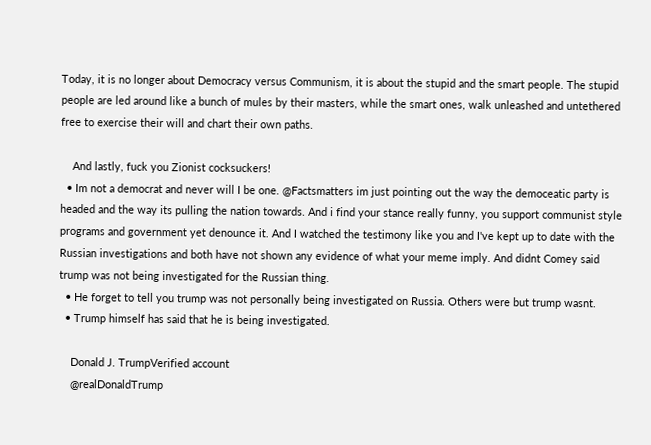Today, it is no longer about Democracy versus Communism, it is about the stupid and the smart people. The stupid people are led around like a bunch of mules by their masters, while the smart ones, walk unleashed and untethered free to exercise their will and chart their own paths.

    And lastly, fuck you Zionist cocksuckers!
  • Im not a democrat and never will I be one. @Factsmatters im just pointing out the way the democeatic party is headed and the way its pulling the nation towards. And i find your stance really funny, you support communist style programs and government yet denounce it. And I watched the testimony like you and I've kept up to date with the Russian investigations and both have not shown any evidence of what your meme imply. And didnt Comey said trump was not being investigated for the Russian thing.
  • He forget to tell you trump was not personally being investigated on Russia. Others were but trump wasnt.
  • Trump himself has said that he is being investigated.

    Donald J. TrumpVerified account
    @realDonaldTrump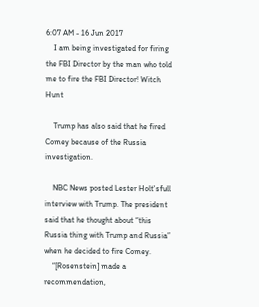6:07 AM - 16 Jun 2017
    I am being investigated for firing the FBI Director by the man who told me to fire the FBI Director! Witch Hunt

    Trump has also said that he fired Comey because of the Russia investigation.

    NBC News posted Lester Holt'sfull interview with Trump. The president said that he thought about “this Russia thing with Trump and Russia” when he decided to fire Comey.
    “[Rosenstein] made a recommendation,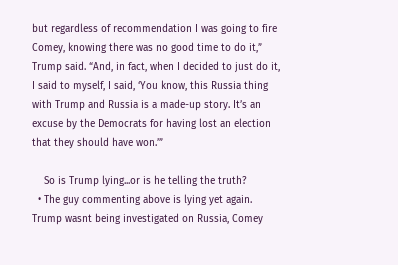but regardless of recommendation I was going to fire Comey, knowing there was no good time to do it,” Trump said. “And, in fact, when I decided to just do it, I said to myself, I said, ‘You know, this Russia thing with Trump and Russia is a made-up story. It’s an excuse by the Democrats for having lost an election that they should have won.’”

    So is Trump lying...or is he telling the truth?
  • The guy commenting above is lying yet again. Trump wasnt being investigated on Russia, Comey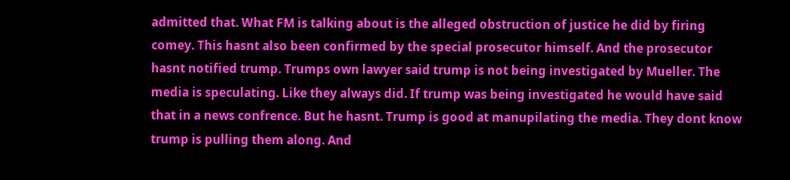admitted that. What FM is talking about is the alleged obstruction of justice he did by firing comey. This hasnt also been confirmed by the special prosecutor himself. And the prosecutor hasnt notified trump. Trumps own lawyer said trump is not being investigated by Mueller. The media is speculating. Like they always did. If trump was being investigated he would have said that in a news confrence. But he hasnt. Trump is good at manupilating the media. They dont know trump is pulling them along. And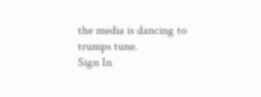the media is dancing to trumps tune.
Sign In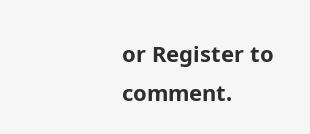or Register to comment.